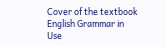Cover of the textbook English Grammar in Use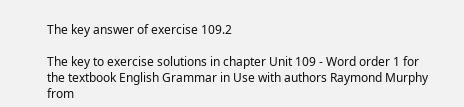The key answer of exercise 109.2

The key to exercise solutions in chapter Unit 109 - Word order 1 for the textbook English Grammar in Use with authors Raymond Murphy from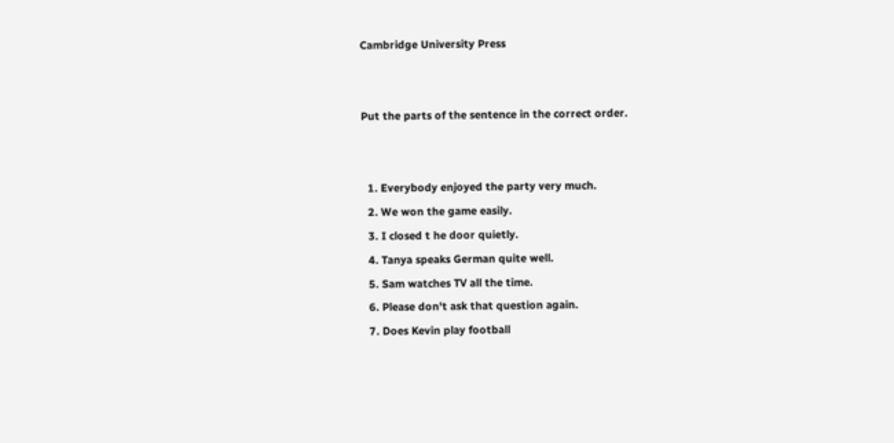Cambridge University Press


Put the parts of the sentence in the correct order.


  1. Everybody enjoyed the party very much.
  2. We won the game easily.
  3. I closed t he door quietly.
  4. Tanya speaks German quite well.
  5. Sam watches TV all the time.
  6. Please don't ask that question again.
  7. Does Kevin play football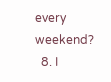every weekend?
  8. I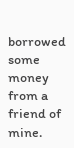borrowed some money from a friend of mine.